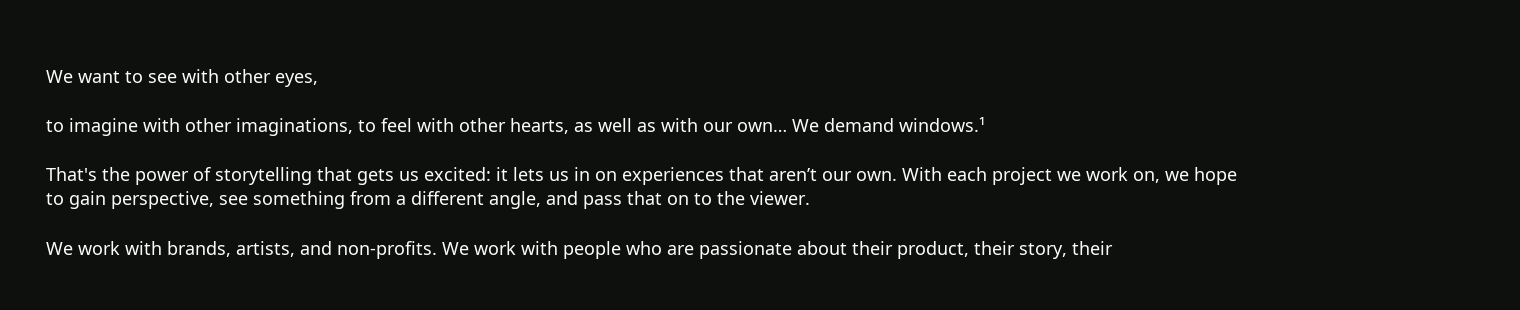We want to see with other eyes,

to imagine with other imaginations, to feel with other hearts, as well as with our own… We demand windows.¹

That's the power of storytelling that gets us excited: it lets us in on experiences that aren’t our own. With each project we work on, we hope to gain perspective, see something from a different angle, and pass that on to the viewer.

We work with brands, artists, and non-profits. We work with people who are passionate about their product, their story, their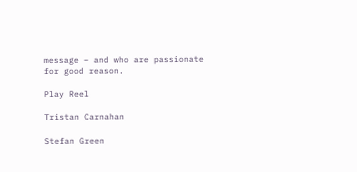message – and who are passionate for good reason.

Play Reel

Tristan Carnahan

Stefan Green